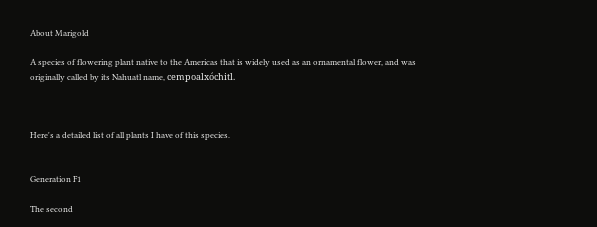About Marigold

A species of flowering plant native to the Americas that is widely used as an ornamental flower, and was originally called by its Nahuatl name, cempoalxóchitl.



Here's a detailed list of all plants I have of this species.


Generation F1

The second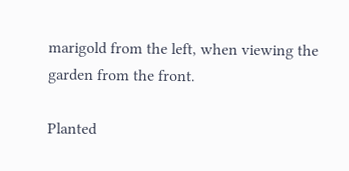marigold from the left, when viewing the garden from the front.

Planted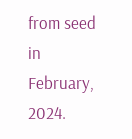from seed in February, 2024.